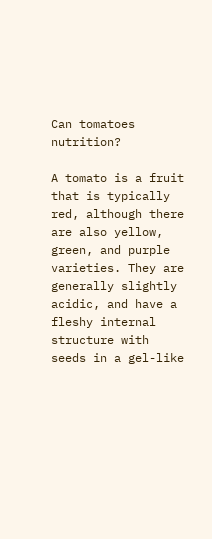Can tomatoes nutrition?

A tomato is a fruit that is typically red, although there are also yellow, green, and purple varieties. They are generally slightly acidic, and have a fleshy internal structure with seeds in a gel-like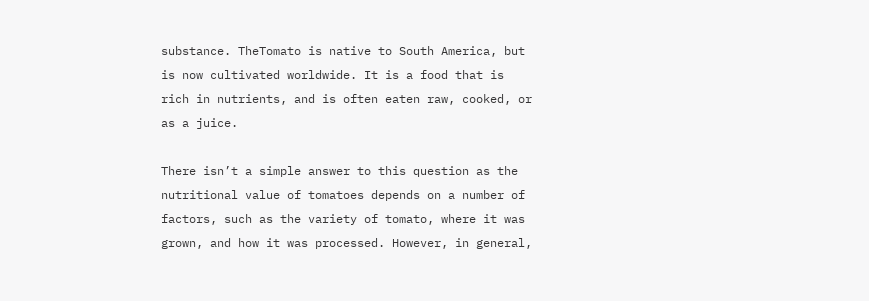substance. TheTomato is native to South America, but is now cultivated worldwide. It is a food that is rich in nutrients, and is often eaten raw, cooked, or as a juice.

There isn’t a simple answer to this question as the nutritional value of tomatoes depends on a number of factors, such as the variety of tomato, where it was grown, and how it was processed. However, in general,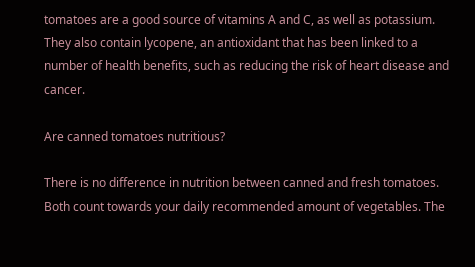tomatoes are a good source of vitamins A and C, as well as potassium. They also contain lycopene, an antioxidant that has been linked to a number of health benefits, such as reducing the risk of heart disease and cancer.

Are canned tomatoes nutritious?

There is no difference in nutrition between canned and fresh tomatoes. Both count towards your daily recommended amount of vegetables. The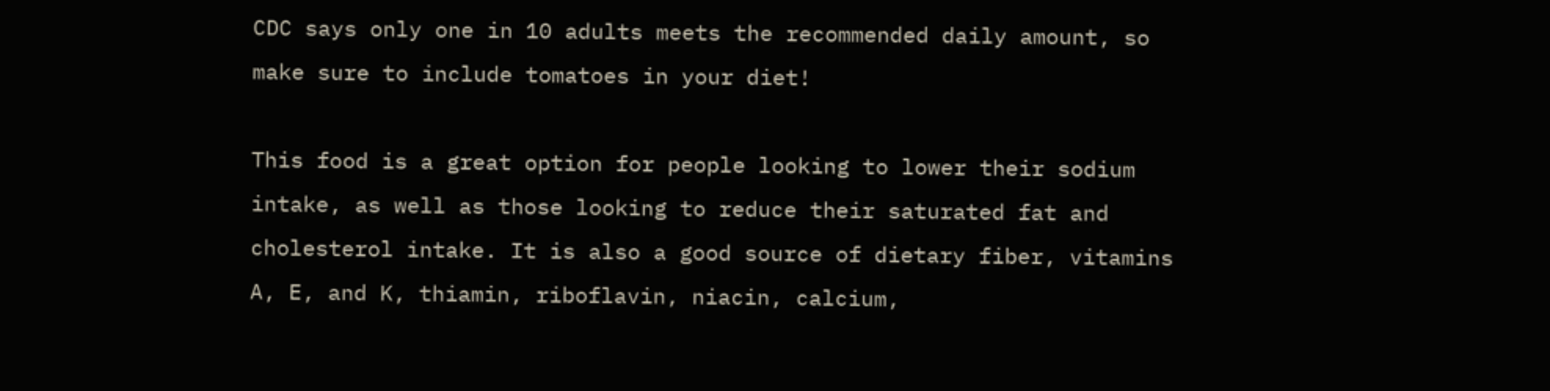CDC says only one in 10 adults meets the recommended daily amount, so make sure to include tomatoes in your diet!

This food is a great option for people looking to lower their sodium intake, as well as those looking to reduce their saturated fat and cholesterol intake. It is also a good source of dietary fiber, vitamins A, E, and K, thiamin, riboflavin, niacin, calcium,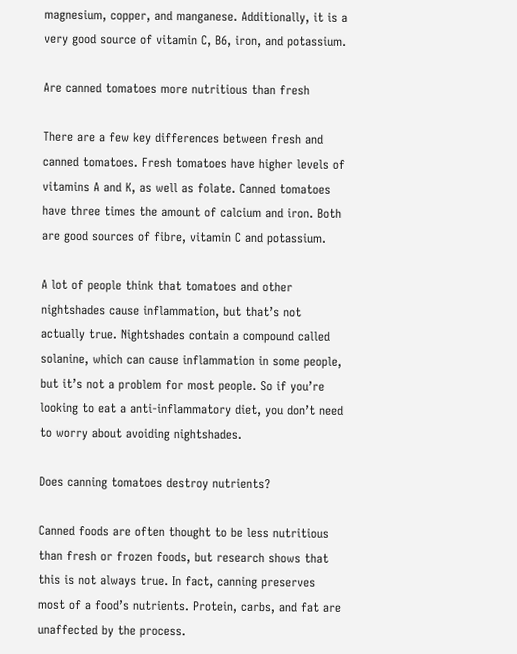magnesium, copper, and manganese. Additionally, it is a very good source of vitamin C, B6, iron, and potassium.

Are canned tomatoes more nutritious than fresh

There are a few key differences between fresh and canned tomatoes. Fresh tomatoes have higher levels of vitamins A and K, as well as folate. Canned tomatoes have three times the amount of calcium and iron. Both are good sources of fibre, vitamin C and potassium.

A lot of people think that tomatoes and other nightshades cause inflammation, but that’s not actually true. Nightshades contain a compound called solanine, which can cause inflammation in some people, but it’s not a problem for most people. So if you’re looking to eat a anti-inflammatory diet, you don’t need to worry about avoiding nightshades.

Does canning tomatoes destroy nutrients?

Canned foods are often thought to be less nutritious than fresh or frozen foods, but research shows that this is not always true. In fact, canning preserves most of a food’s nutrients. Protein, carbs, and fat are unaffected by the process.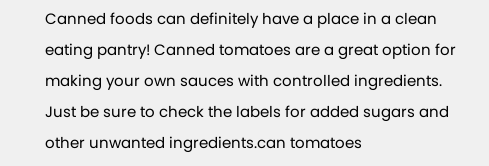Canned foods can definitely have a place in a clean eating pantry! Canned tomatoes are a great option for making your own sauces with controlled ingredients. Just be sure to check the labels for added sugars and other unwanted ingredients.can tomatoes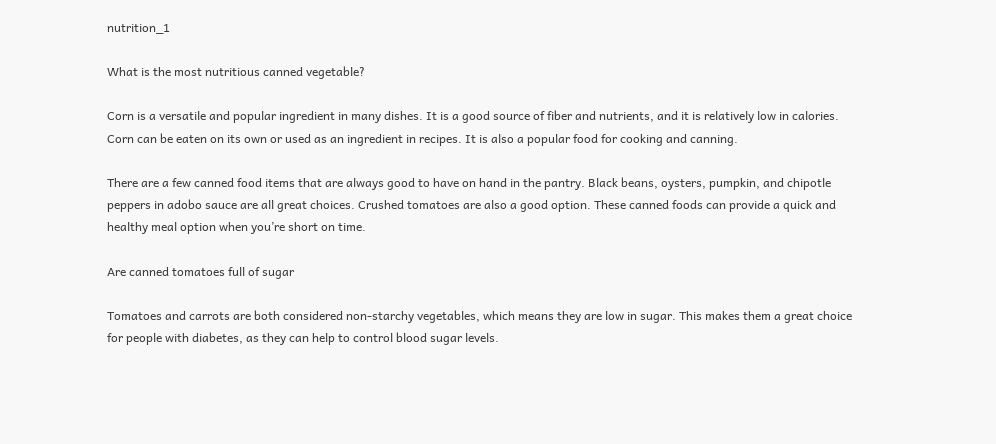nutrition_1

What is the most nutritious canned vegetable?

Corn is a versatile and popular ingredient in many dishes. It is a good source of fiber and nutrients, and it is relatively low in calories. Corn can be eaten on its own or used as an ingredient in recipes. It is also a popular food for cooking and canning.

There are a few canned food items that are always good to have on hand in the pantry. Black beans, oysters, pumpkin, and chipotle peppers in adobo sauce are all great choices. Crushed tomatoes are also a good option. These canned foods can provide a quick and healthy meal option when you’re short on time.

Are canned tomatoes full of sugar

Tomatoes and carrots are both considered non-starchy vegetables, which means they are low in sugar. This makes them a great choice for people with diabetes, as they can help to control blood sugar levels.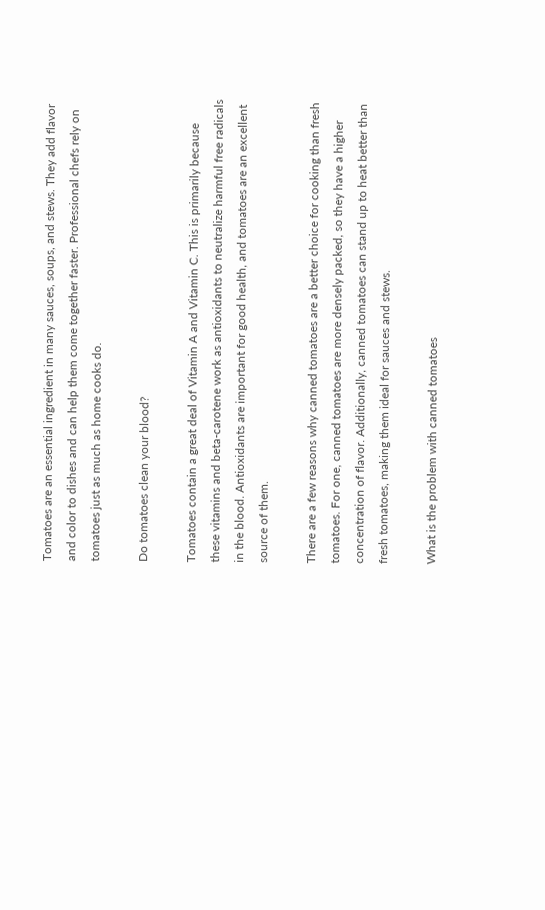Tomatoes are an essential ingredient in many sauces, soups, and stews. They add flavor and color to dishes and can help them come together faster. Professional chefs rely on tomatoes just as much as home cooks do.

Do tomatoes clean your blood?

Tomatoes contain a great deal of Vitamin A and Vitamin C. This is primarily because these vitamins and beta-carotene work as antioxidants to neutralize harmful free radicals in the blood. Antioxidants are important for good health, and tomatoes are an excellent source of them.

There are a few reasons why canned tomatoes are a better choice for cooking than fresh tomatoes. For one, canned tomatoes are more densely packed, so they have a higher concentration of flavor. Additionally, canned tomatoes can stand up to heat better than fresh tomatoes, making them ideal for sauces and stews.

What is the problem with canned tomatoes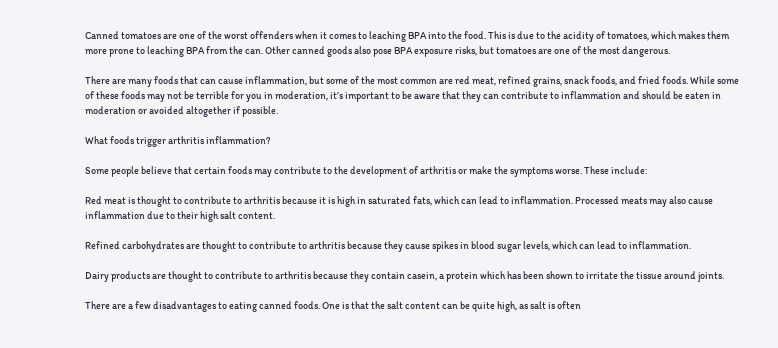Canned tomatoes are one of the worst offenders when it comes to leaching BPA into the food. This is due to the acidity of tomatoes, which makes them more prone to leaching BPA from the can. Other canned goods also pose BPA exposure risks, but tomatoes are one of the most dangerous.

There are many foods that can cause inflammation, but some of the most common are red meat, refined grains, snack foods, and fried foods. While some of these foods may not be terrible for you in moderation, it’s important to be aware that they can contribute to inflammation and should be eaten in moderation or avoided altogether if possible.

What foods trigger arthritis inflammation?

Some people believe that certain foods may contribute to the development of arthritis or make the symptoms worse. These include:

Red meat is thought to contribute to arthritis because it is high in saturated fats, which can lead to inflammation. Processed meats may also cause inflammation due to their high salt content.

Refined carbohydrates are thought to contribute to arthritis because they cause spikes in blood sugar levels, which can lead to inflammation.

Dairy products are thought to contribute to arthritis because they contain casein, a protein which has been shown to irritate the tissue around joints.

There are a few disadvantages to eating canned foods. One is that the salt content can be quite high, as salt is often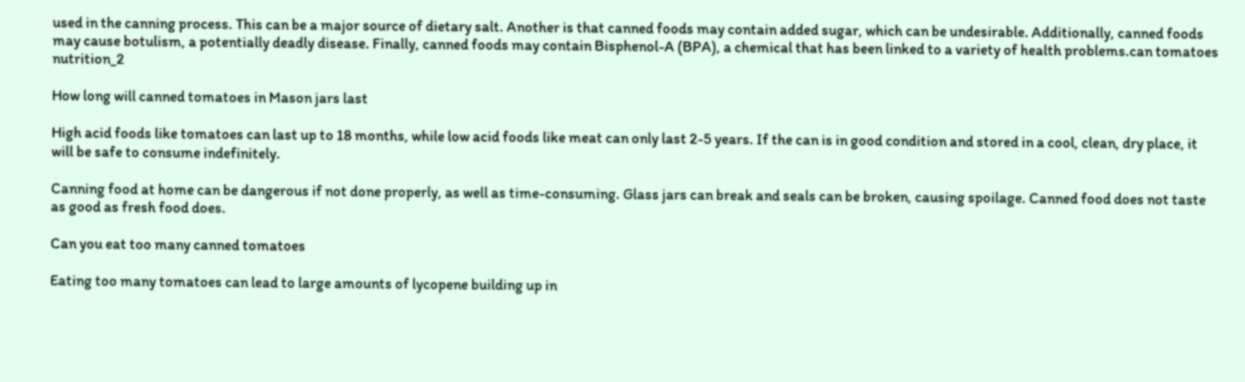used in the canning process. This can be a major source of dietary salt. Another is that canned foods may contain added sugar, which can be undesirable. Additionally, canned foods may cause botulism, a potentially deadly disease. Finally, canned foods may contain Bisphenol-A (BPA), a chemical that has been linked to a variety of health problems.can tomatoes nutrition_2

How long will canned tomatoes in Mason jars last

High acid foods like tomatoes can last up to 18 months, while low acid foods like meat can only last 2-5 years. If the can is in good condition and stored in a cool, clean, dry place, it will be safe to consume indefinitely.

Canning food at home can be dangerous if not done properly, as well as time-consuming. Glass jars can break and seals can be broken, causing spoilage. Canned food does not taste as good as fresh food does.

Can you eat too many canned tomatoes

Eating too many tomatoes can lead to large amounts of lycopene building up in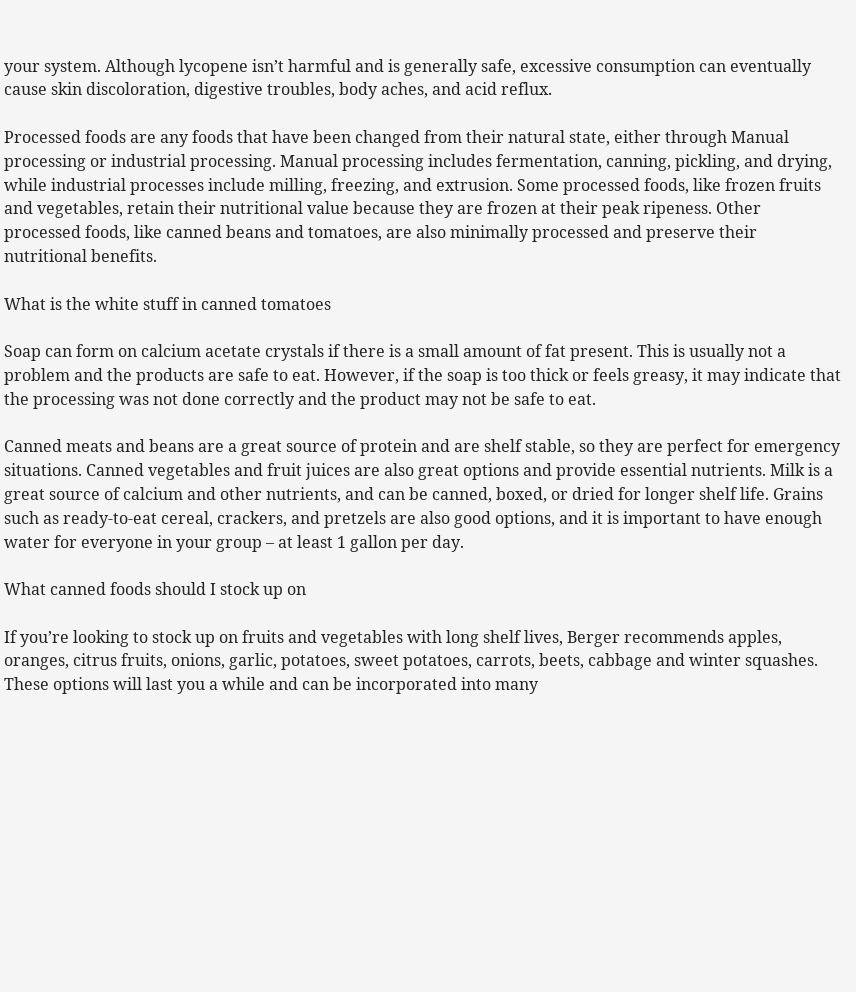your system. Although lycopene isn’t harmful and is generally safe, excessive consumption can eventually cause skin discoloration, digestive troubles, body aches, and acid reflux.

Processed foods are any foods that have been changed from their natural state, either through Manual processing or industrial processing. Manual processing includes fermentation, canning, pickling, and drying, while industrial processes include milling, freezing, and extrusion. Some processed foods, like frozen fruits and vegetables, retain their nutritional value because they are frozen at their peak ripeness. Other processed foods, like canned beans and tomatoes, are also minimally processed and preserve their nutritional benefits.

What is the white stuff in canned tomatoes

Soap can form on calcium acetate crystals if there is a small amount of fat present. This is usually not a problem and the products are safe to eat. However, if the soap is too thick or feels greasy, it may indicate that the processing was not done correctly and the product may not be safe to eat.

Canned meats and beans are a great source of protein and are shelf stable, so they are perfect for emergency situations. Canned vegetables and fruit juices are also great options and provide essential nutrients. Milk is a great source of calcium and other nutrients, and can be canned, boxed, or dried for longer shelf life. Grains such as ready-to-eat cereal, crackers, and pretzels are also good options, and it is important to have enough water for everyone in your group – at least 1 gallon per day.

What canned foods should I stock up on

If you’re looking to stock up on fruits and vegetables with long shelf lives, Berger recommends apples, oranges, citrus fruits, onions, garlic, potatoes, sweet potatoes, carrots, beets, cabbage and winter squashes. These options will last you a while and can be incorporated into many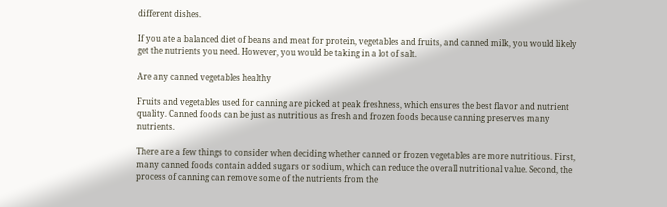different dishes.

If you ate a balanced diet of beans and meat for protein, vegetables and fruits, and canned milk, you would likely get the nutrients you need. However, you would be taking in a lot of salt.

Are any canned vegetables healthy

Fruits and vegetables used for canning are picked at peak freshness, which ensures the best flavor and nutrient quality. Canned foods can be just as nutritious as fresh and frozen foods because canning preserves many nutrients.

There are a few things to consider when deciding whether canned or frozen vegetables are more nutritious. First, many canned foods contain added sugars or sodium, which can reduce the overall nutritional value. Second, the process of canning can remove some of the nutrients from the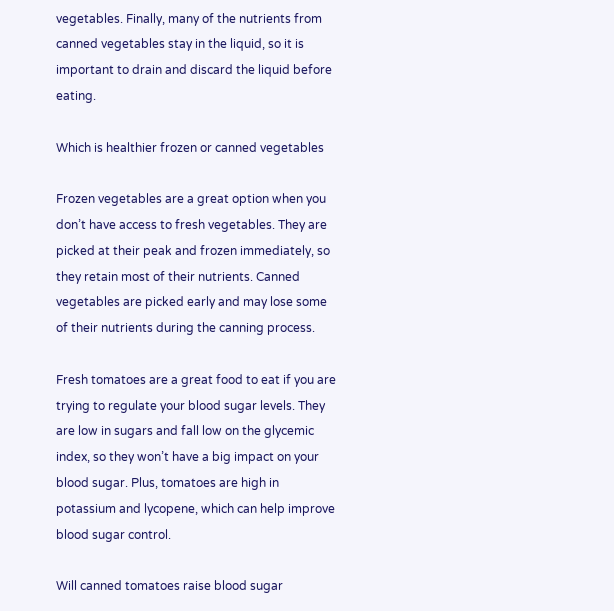vegetables. Finally, many of the nutrients from canned vegetables stay in the liquid, so it is important to drain and discard the liquid before eating.

Which is healthier frozen or canned vegetables

Frozen vegetables are a great option when you don’t have access to fresh vegetables. They are picked at their peak and frozen immediately, so they retain most of their nutrients. Canned vegetables are picked early and may lose some of their nutrients during the canning process.

Fresh tomatoes are a great food to eat if you are trying to regulate your blood sugar levels. They are low in sugars and fall low on the glycemic index, so they won’t have a big impact on your blood sugar. Plus, tomatoes are high in potassium and lycopene, which can help improve blood sugar control.

Will canned tomatoes raise blood sugar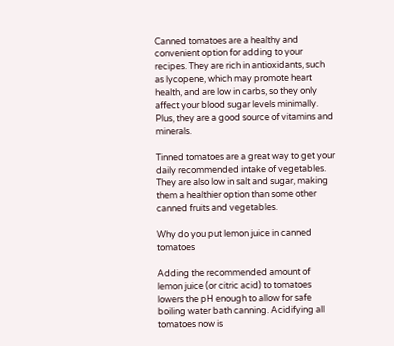Canned tomatoes are a healthy and convenient option for adding to your recipes. They are rich in antioxidants, such as lycopene, which may promote heart health, and are low in carbs, so they only affect your blood sugar levels minimally. Plus, they are a good source of vitamins and minerals.

Tinned tomatoes are a great way to get your daily recommended intake of vegetables. They are also low in salt and sugar, making them a healthier option than some other canned fruits and vegetables.

Why do you put lemon juice in canned tomatoes

Adding the recommended amount of lemon juice (or citric acid) to tomatoes lowers the pH enough to allow for safe boiling water bath canning. Acidifying all tomatoes now is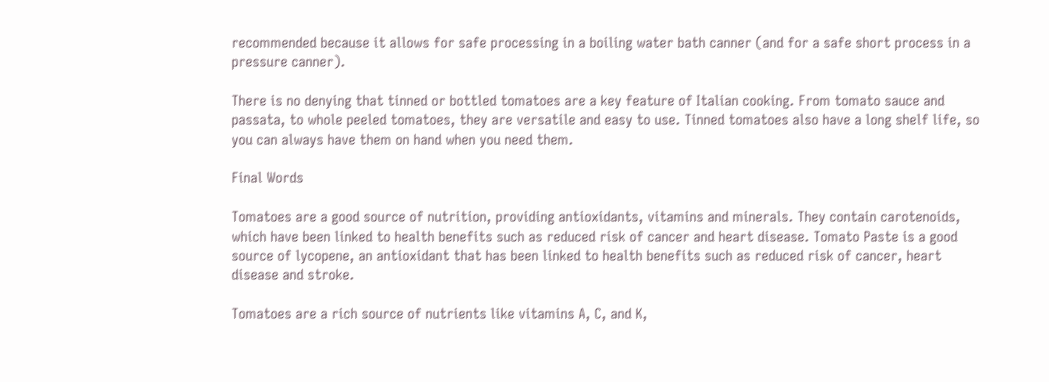recommended because it allows for safe processing in a boiling water bath canner (and for a safe short process in a pressure canner).

There is no denying that tinned or bottled tomatoes are a key feature of Italian cooking. From tomato sauce and passata, to whole peeled tomatoes, they are versatile and easy to use. Tinned tomatoes also have a long shelf life, so you can always have them on hand when you need them.

Final Words

Tomatoes are a good source of nutrition, providing antioxidants, vitamins and minerals. They contain carotenoids, which have been linked to health benefits such as reduced risk of cancer and heart disease. Tomato Paste is a good source of lycopene, an antioxidant that has been linked to health benefits such as reduced risk of cancer, heart disease and stroke.

Tomatoes are a rich source of nutrients like vitamins A, C, and K,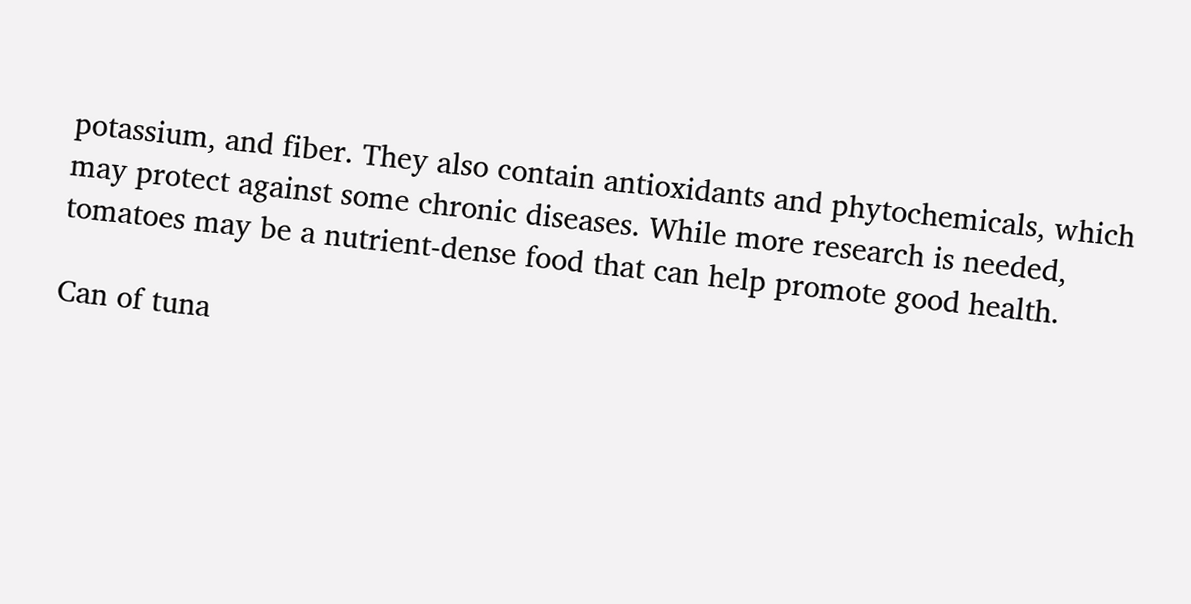potassium, and fiber. They also contain antioxidants and phytochemicals, which may protect against some chronic diseases. While more research is needed, tomatoes may be a nutrient-dense food that can help promote good health.

Can of tuna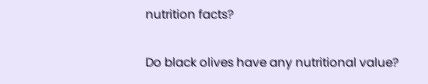nutrition facts?

Do black olives have any nutritional value?